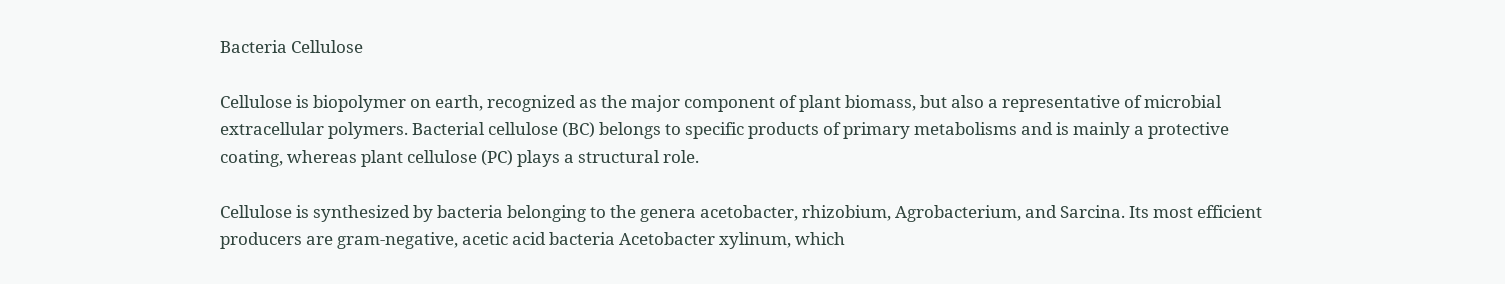Bacteria Cellulose

Cellulose is biopolymer on earth, recognized as the major component of plant biomass, but also a representative of microbial extracellular polymers. Bacterial cellulose (BC) belongs to specific products of primary metabolisms and is mainly a protective coating, whereas plant cellulose (PC) plays a structural role.

Cellulose is synthesized by bacteria belonging to the genera acetobacter, rhizobium, Agrobacterium, and Sarcina. Its most efficient producers are gram-negative, acetic acid bacteria Acetobacter xylinum, which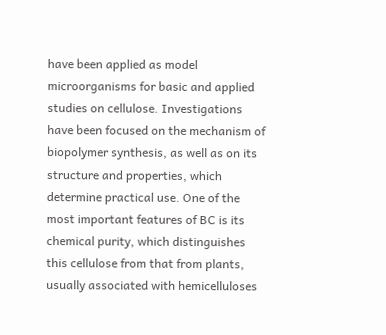have been applied as model microorganisms for basic and applied studies on cellulose. Investigations have been focused on the mechanism of biopolymer synthesis, as well as on its structure and properties, which determine practical use. One of the most important features of BC is its chemical purity, which distinguishes this cellulose from that from plants, usually associated with hemicelluloses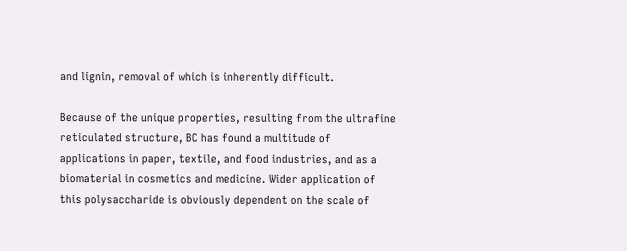and lignin, removal of which is inherently difficult.

Because of the unique properties, resulting from the ultrafine reticulated structure, BC has found a multitude of applications in paper, textile, and food industries, and as a biomaterial in cosmetics and medicine. Wider application of this polysaccharide is obviously dependent on the scale of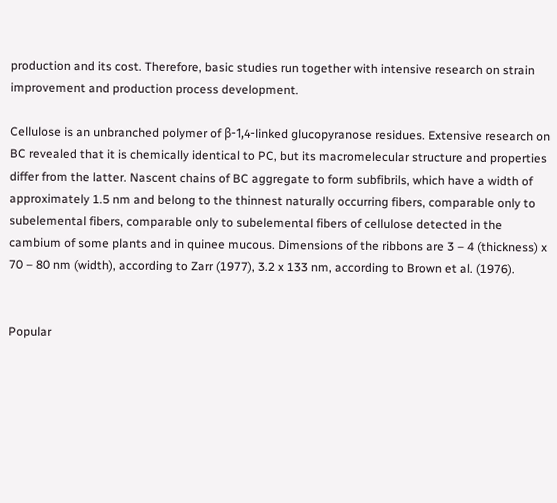production and its cost. Therefore, basic studies run together with intensive research on strain improvement and production process development.

Cellulose is an unbranched polymer of β-1,4-linked glucopyranose residues. Extensive research on BC revealed that it is chemically identical to PC, but its macromelecular structure and properties differ from the latter. Nascent chains of BC aggregate to form subfibrils, which have a width of approximately 1.5 nm and belong to the thinnest naturally occurring fibers, comparable only to subelemental fibers, comparable only to subelemental fibers of cellulose detected in the cambium of some plants and in quinee mucous. Dimensions of the ribbons are 3 – 4 (thickness) x 70 – 80 nm (width), according to Zarr (1977), 3.2 x 133 nm, according to Brown et al. (1976).


Popular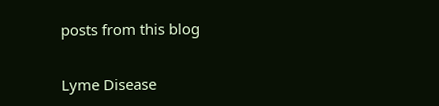posts from this blog

Lyme Disease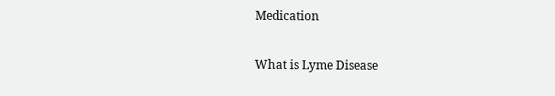Medication

What is Lyme Disease